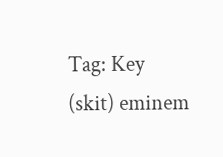Tag: Key (skit) eminem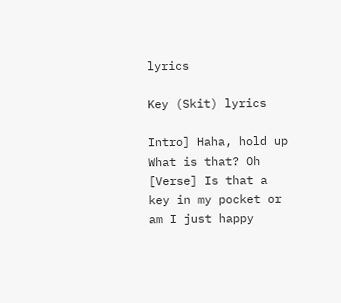lyrics

Key (Skit) lyrics

Intro] Haha, hold up What is that? Oh [Verse] Is that a key in my pocket or am I just happy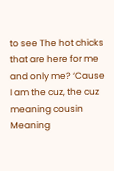to see The hot chicks that are here for me and only me? ‘Cause I am the cuz, the cuz meaning cousin Meaning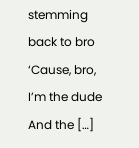stemming back to bro ‘Cause, bro, I’m the dude And the […]